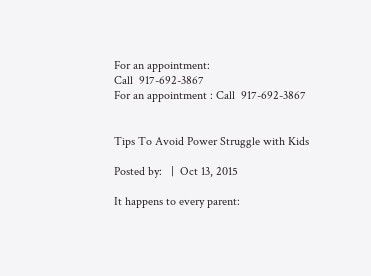For an appointment:
Call  917-692-3867
For an appointment : Call  917-692-3867


Tips To Avoid Power Struggle with Kids

Posted by:   |  Oct 13, 2015

It happens to every parent: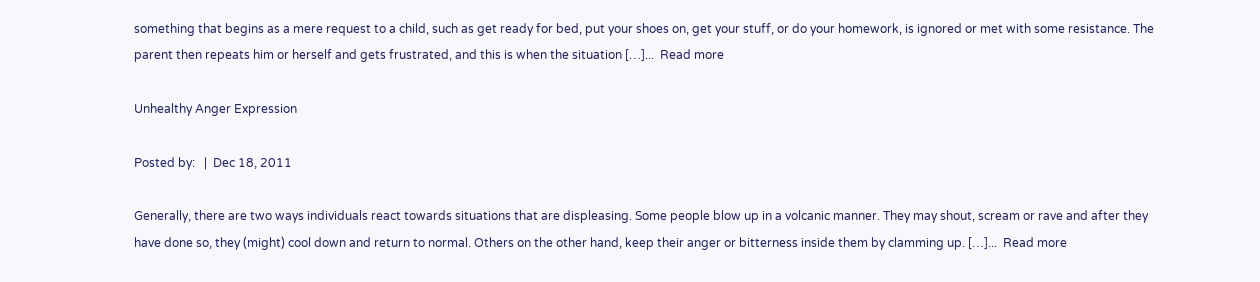something that begins as a mere request to a child, such as get ready for bed, put your shoes on, get your stuff, or do your homework, is ignored or met with some resistance. The parent then repeats him or herself and gets frustrated, and this is when the situation […]...  Read more

Unhealthy Anger Expression

Posted by:   |  Dec 18, 2011

Generally, there are two ways individuals react towards situations that are displeasing. Some people blow up in a volcanic manner. They may shout, scream or rave and after they have done so, they (might) cool down and return to normal. Others on the other hand, keep their anger or bitterness inside them by clamming up. […]...  Read more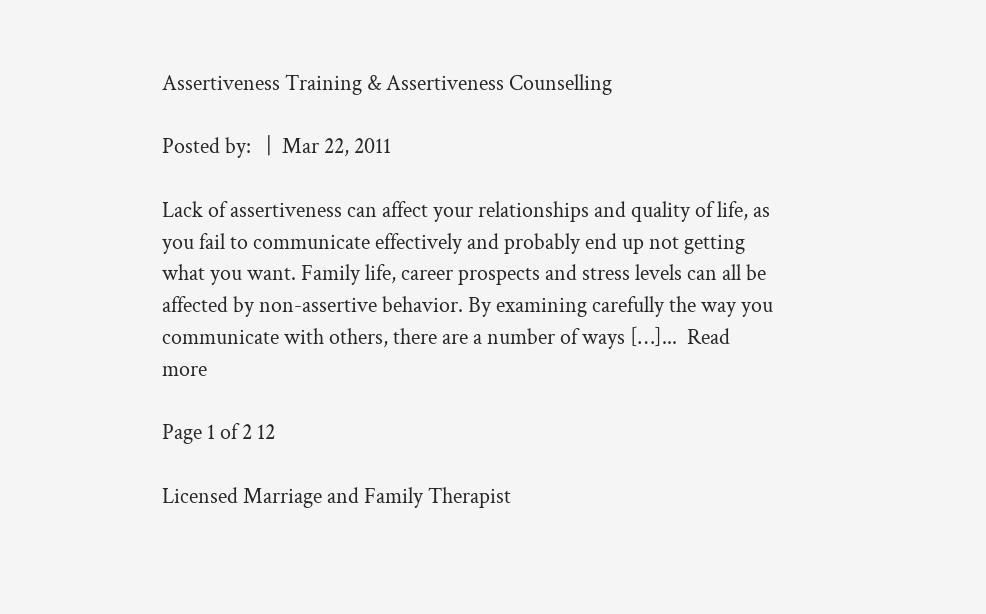Assertiveness Training & Assertiveness Counselling

Posted by:   |  Mar 22, 2011

Lack of assertiveness can affect your relationships and quality of life, as you fail to communicate effectively and probably end up not getting what you want. Family life, career prospects and stress levels can all be affected by non-assertive behavior. By examining carefully the way you communicate with others, there are a number of ways […]...  Read more

Page 1 of 2 12

Licensed Marriage and Family Therapist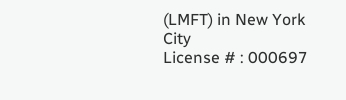(LMFT) in New York City
License # : 000697